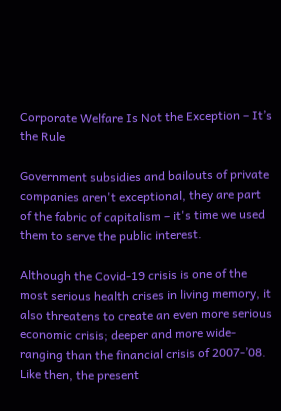Corporate Welfare Is Not the Exception – It’s the Rule

Government subsidies and bailouts of private companies aren't exceptional, they are part of the fabric of capitalism – it's time we used them to serve the public interest.

Although the Covid-19 crisis is one of the most serious health crises in living memory, it also threatens to create an even more serious economic crisis; deeper and more wide-ranging than the financial crisis of 2007-’08. Like then, the present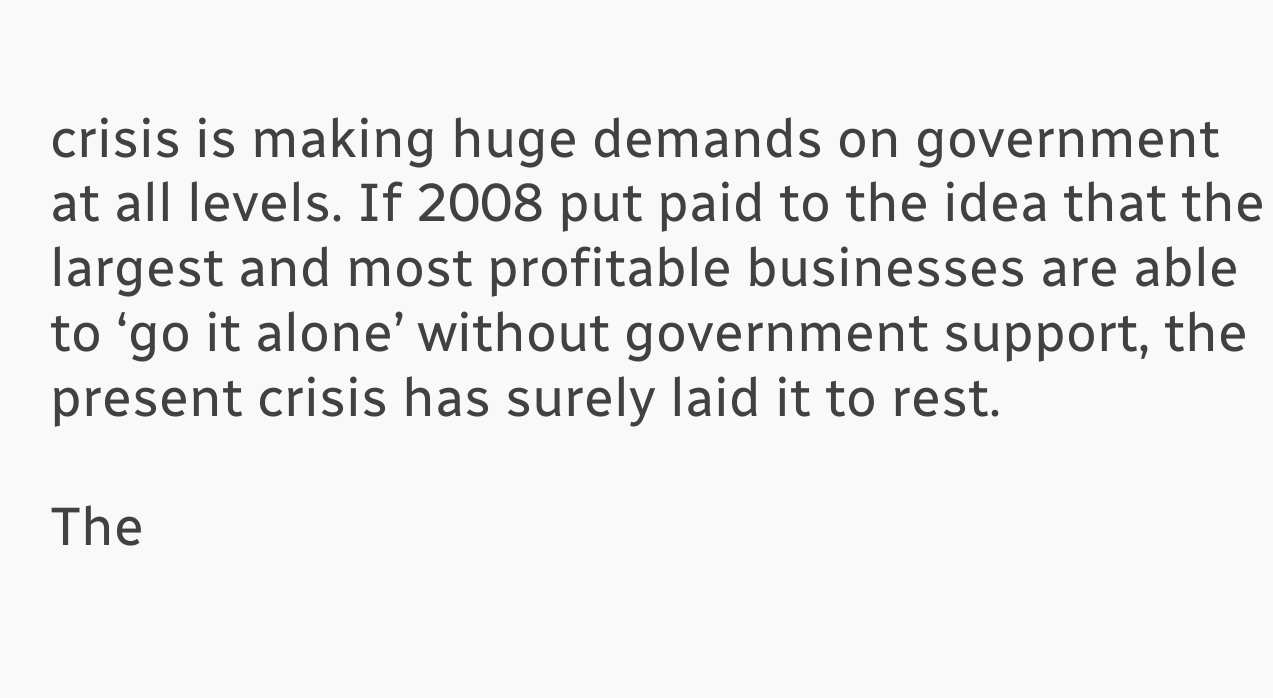crisis is making huge demands on government at all levels. If 2008 put paid to the idea that the largest and most profitable businesses are able to ‘go it alone’ without government support, the present crisis has surely laid it to rest.

The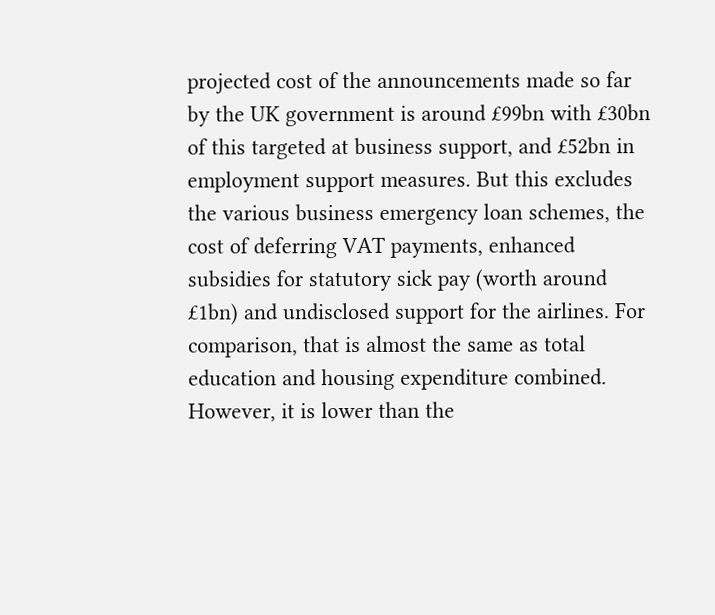projected cost of the announcements made so far by the UK government is around £99bn with £30bn of this targeted at business support, and £52bn in employment support measures. But this excludes the various business emergency loan schemes, the cost of deferring VAT payments, enhanced subsidies for statutory sick pay (worth around £1bn) and undisclosed support for the airlines. For comparison, that is almost the same as total education and housing expenditure combined. However, it is lower than the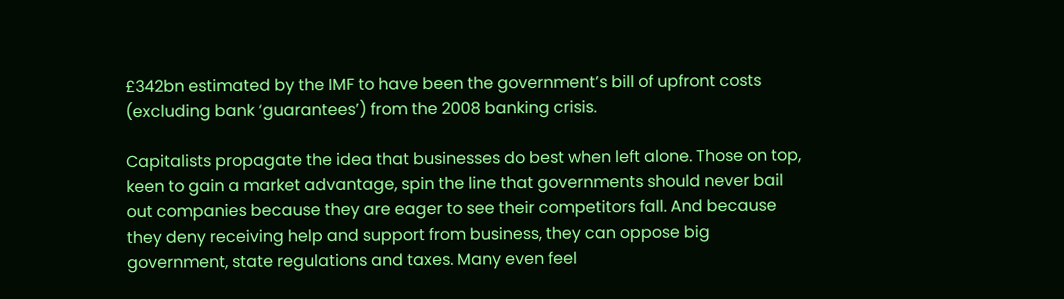£342bn estimated by the IMF to have been the government’s bill of upfront costs (excluding bank ‘guarantees’) from the 2008 banking crisis.

Capitalists propagate the idea that businesses do best when left alone. Those on top, keen to gain a market advantage, spin the line that governments should never bail out companies because they are eager to see their competitors fall. And because they deny receiving help and support from business, they can oppose big government, state regulations and taxes. Many even feel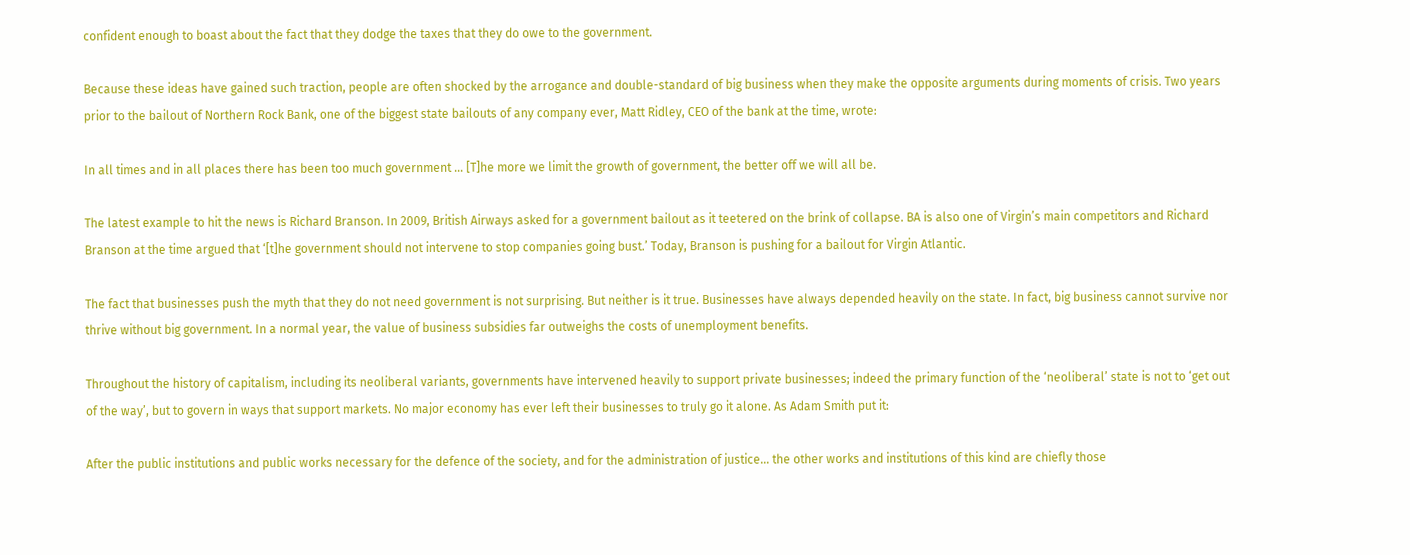confident enough to boast about the fact that they dodge the taxes that they do owe to the government.

Because these ideas have gained such traction, people are often shocked by the arrogance and double-standard of big business when they make the opposite arguments during moments of crisis. Two years prior to the bailout of Northern Rock Bank, one of the biggest state bailouts of any company ever, Matt Ridley, CEO of the bank at the time, wrote:

In all times and in all places there has been too much government … [T]he more we limit the growth of government, the better off we will all be.

The latest example to hit the news is Richard Branson. In 2009, British Airways asked for a government bailout as it teetered on the brink of collapse. BA is also one of Virgin’s main competitors and Richard Branson at the time argued that ‘[t]he government should not intervene to stop companies going bust.’ Today, Branson is pushing for a bailout for Virgin Atlantic.

The fact that businesses push the myth that they do not need government is not surprising. But neither is it true. Businesses have always depended heavily on the state. In fact, big business cannot survive nor thrive without big government. In a normal year, the value of business subsidies far outweighs the costs of unemployment benefits.

Throughout the history of capitalism, including its neoliberal variants, governments have intervened heavily to support private businesses; indeed the primary function of the ‘neoliberal’ state is not to ‘get out of the way’, but to govern in ways that support markets. No major economy has ever left their businesses to truly go it alone. As Adam Smith put it:

After the public institutions and public works necessary for the defence of the society, and for the administration of justice… the other works and institutions of this kind are chiefly those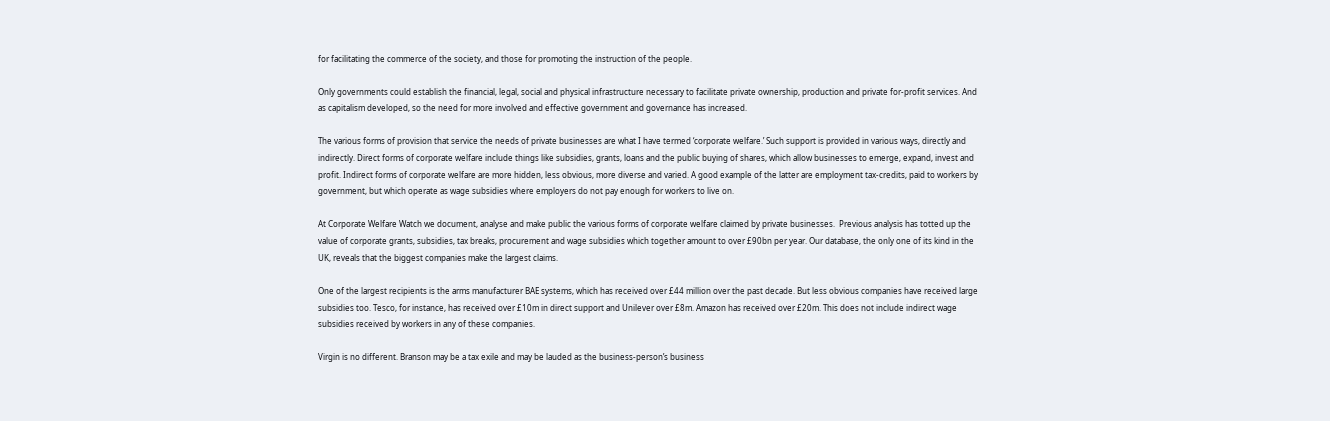for facilitating the commerce of the society, and those for promoting the instruction of the people.

Only governments could establish the financial, legal, social and physical infrastructure necessary to facilitate private ownership, production and private for-profit services. And as capitalism developed, so the need for more involved and effective government and governance has increased.

The various forms of provision that service the needs of private businesses are what I have termed ‘corporate welfare.’ Such support is provided in various ways, directly and indirectly. Direct forms of corporate welfare include things like subsidies, grants, loans and the public buying of shares, which allow businesses to emerge, expand, invest and profit. Indirect forms of corporate welfare are more hidden, less obvious, more diverse and varied. A good example of the latter are employment tax-credits, paid to workers by government, but which operate as wage subsidies where employers do not pay enough for workers to live on.

At Corporate Welfare Watch we document, analyse and make public the various forms of corporate welfare claimed by private businesses.  Previous analysis has totted up the value of corporate grants, subsidies, tax breaks, procurement and wage subsidies which together amount to over £90bn per year. Our database, the only one of its kind in the UK, reveals that the biggest companies make the largest claims.

One of the largest recipients is the arms manufacturer BAE systems, which has received over £44 million over the past decade. But less obvious companies have received large subsidies too. Tesco, for instance, has received over £10m in direct support and Unilever over £8m. Amazon has received over £20m. This does not include indirect wage subsidies received by workers in any of these companies.

Virgin is no different. Branson may be a tax exile and may be lauded as the business-person’s business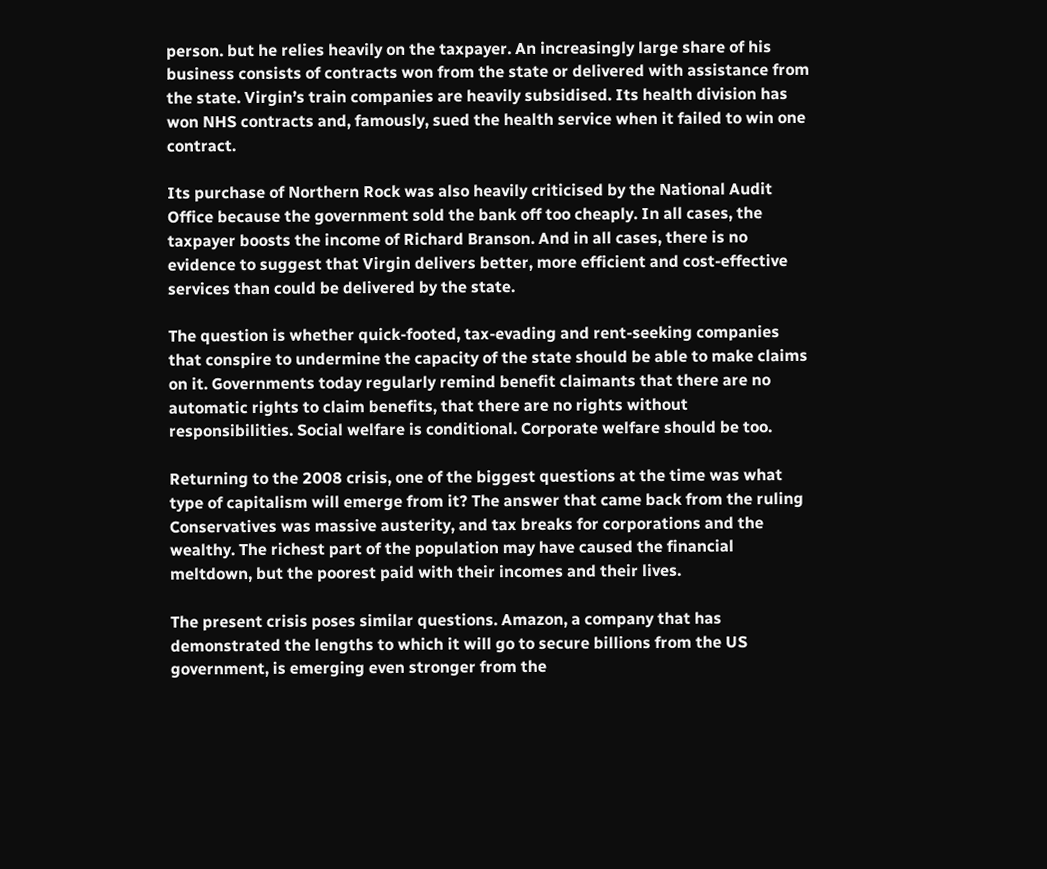person. but he relies heavily on the taxpayer. An increasingly large share of his business consists of contracts won from the state or delivered with assistance from the state. Virgin’s train companies are heavily subsidised. Its health division has won NHS contracts and, famously, sued the health service when it failed to win one contract.

Its purchase of Northern Rock was also heavily criticised by the National Audit Office because the government sold the bank off too cheaply. In all cases, the taxpayer boosts the income of Richard Branson. And in all cases, there is no evidence to suggest that Virgin delivers better, more efficient and cost-effective services than could be delivered by the state.

The question is whether quick-footed, tax-evading and rent-seeking companies that conspire to undermine the capacity of the state should be able to make claims on it. Governments today regularly remind benefit claimants that there are no automatic rights to claim benefits, that there are no rights without responsibilities. Social welfare is conditional. Corporate welfare should be too.

Returning to the 2008 crisis, one of the biggest questions at the time was what type of capitalism will emerge from it? The answer that came back from the ruling Conservatives was massive austerity, and tax breaks for corporations and the wealthy. The richest part of the population may have caused the financial meltdown, but the poorest paid with their incomes and their lives.

The present crisis poses similar questions. Amazon, a company that has demonstrated the lengths to which it will go to secure billions from the US government, is emerging even stronger from the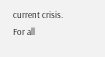current crisis. For all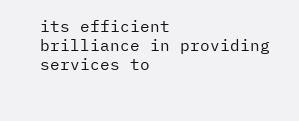its efficient brilliance in providing services to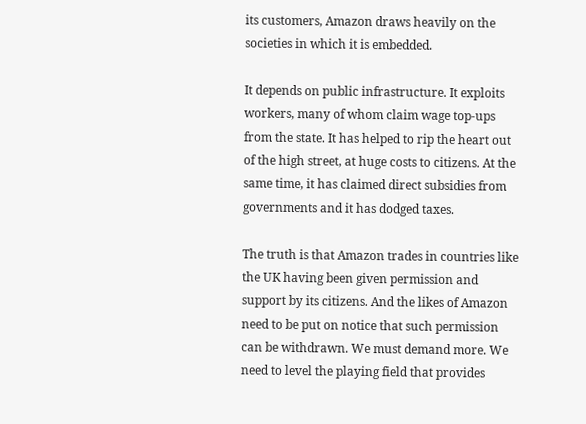its customers, Amazon draws heavily on the societies in which it is embedded.

It depends on public infrastructure. It exploits workers, many of whom claim wage top-ups from the state. It has helped to rip the heart out of the high street, at huge costs to citizens. At the same time, it has claimed direct subsidies from governments and it has dodged taxes.

The truth is that Amazon trades in countries like the UK having been given permission and support by its citizens. And the likes of Amazon need to be put on notice that such permission can be withdrawn. We must demand more. We need to level the playing field that provides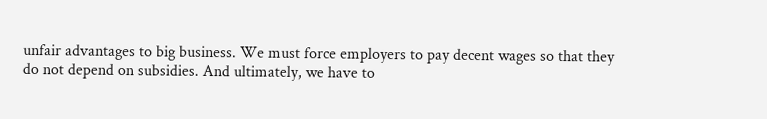unfair advantages to big business. We must force employers to pay decent wages so that they do not depend on subsidies. And ultimately, we have to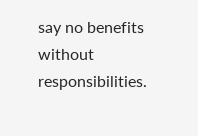say no benefits without responsibilities.